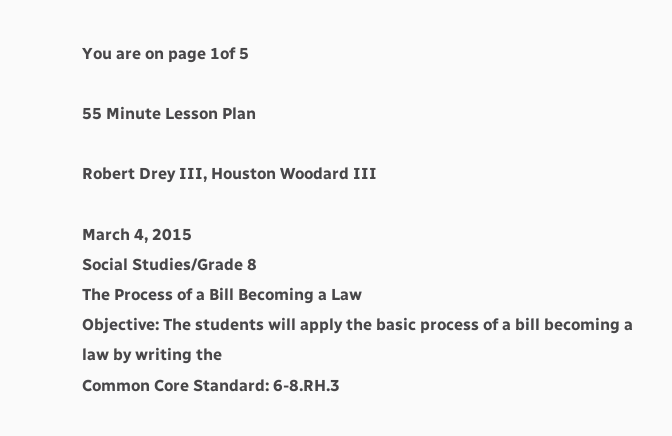You are on page 1of 5

55 Minute Lesson Plan

Robert Drey III, Houston Woodard III

March 4, 2015
Social Studies/Grade 8
The Process of a Bill Becoming a Law
Objective: The students will apply the basic process of a bill becoming a law by writing the
Common Core Standard: 6-8.RH.3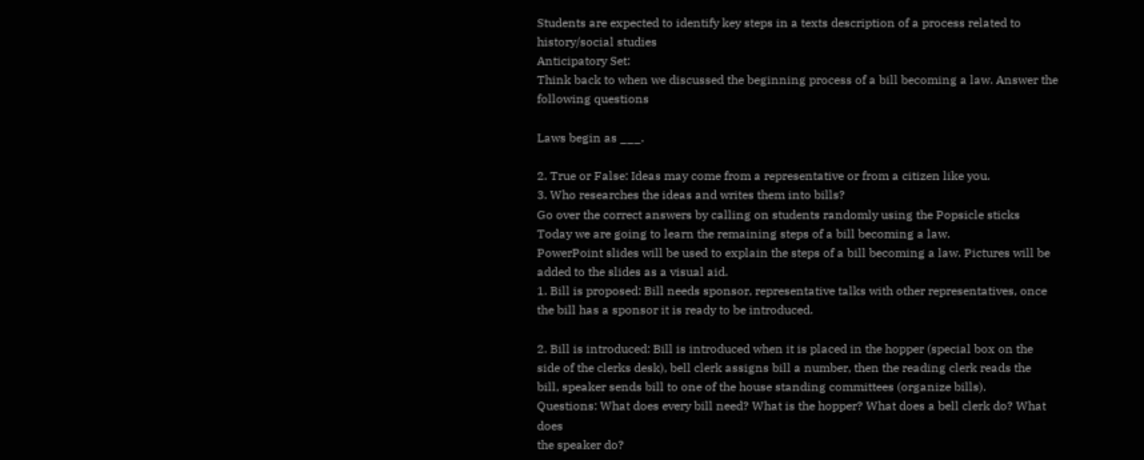Students are expected to identify key steps in a texts description of a process related to
history/social studies
Anticipatory Set:
Think back to when we discussed the beginning process of a bill becoming a law. Answer the
following questions

Laws begin as ___.

2. True or False: Ideas may come from a representative or from a citizen like you.
3. Who researches the ideas and writes them into bills?
Go over the correct answers by calling on students randomly using the Popsicle sticks
Today we are going to learn the remaining steps of a bill becoming a law.
PowerPoint slides will be used to explain the steps of a bill becoming a law. Pictures will be
added to the slides as a visual aid.
1. Bill is proposed: Bill needs sponsor, representative talks with other representatives, once
the bill has a sponsor it is ready to be introduced.

2. Bill is introduced: Bill is introduced when it is placed in the hopper (special box on the
side of the clerks desk), bell clerk assigns bill a number, then the reading clerk reads the
bill, speaker sends bill to one of the house standing committees (organize bills).
Questions: What does every bill need? What is the hopper? What does a bell clerk do? What does
the speaker do?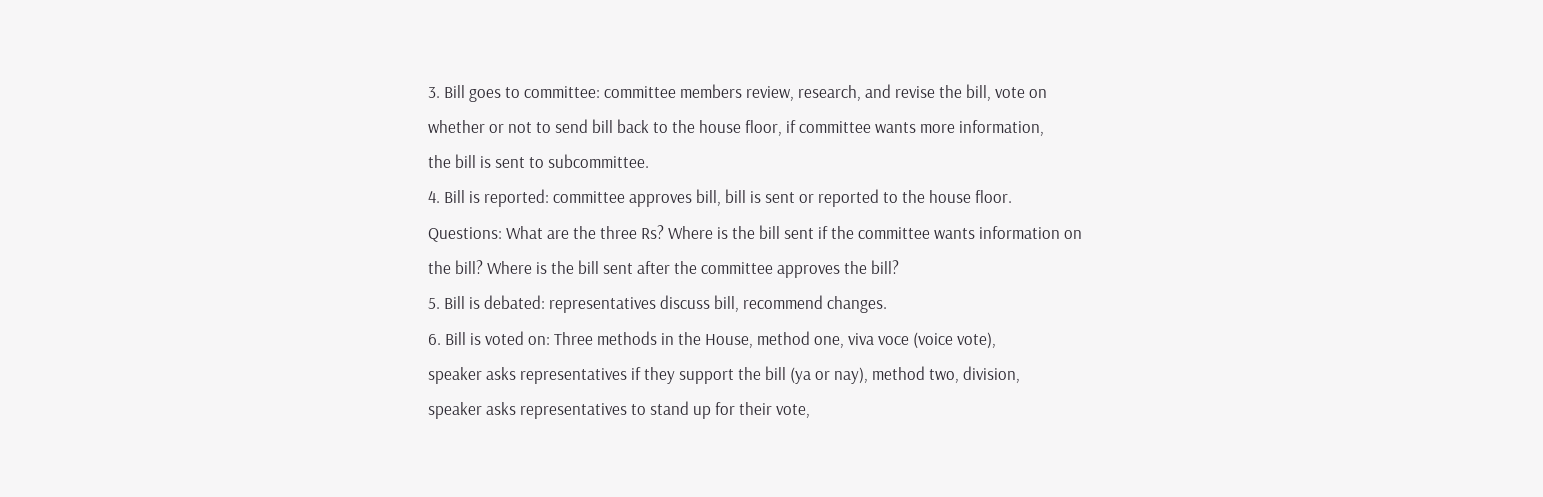3. Bill goes to committee: committee members review, research, and revise the bill, vote on
whether or not to send bill back to the house floor, if committee wants more information,
the bill is sent to subcommittee.
4. Bill is reported: committee approves bill, bill is sent or reported to the house floor.
Questions: What are the three Rs? Where is the bill sent if the committee wants information on
the bill? Where is the bill sent after the committee approves the bill?
5. Bill is debated: representatives discuss bill, recommend changes.
6. Bill is voted on: Three methods in the House, method one, viva voce (voice vote),
speaker asks representatives if they support the bill (ya or nay), method two, division,
speaker asks representatives to stand up for their vote,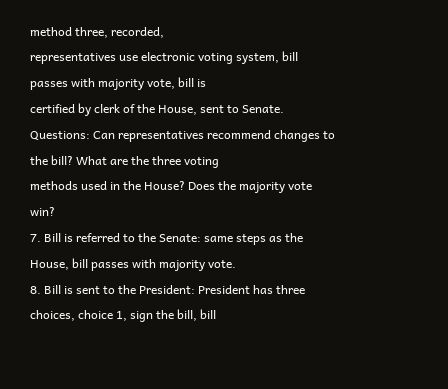method three, recorded,
representatives use electronic voting system, bill passes with majority vote, bill is
certified by clerk of the House, sent to Senate.
Questions: Can representatives recommend changes to the bill? What are the three voting
methods used in the House? Does the majority vote win?
7. Bill is referred to the Senate: same steps as the House, bill passes with majority vote.
8. Bill is sent to the President: President has three choices, choice 1, sign the bill, bill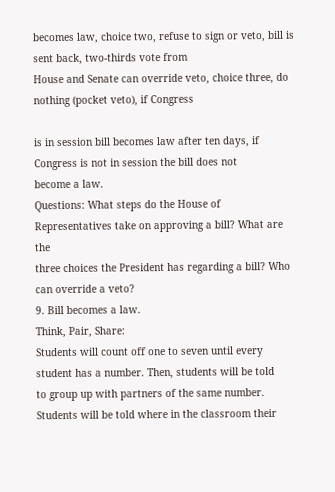becomes law, choice two, refuse to sign or veto, bill is sent back, two-thirds vote from
House and Senate can override veto, choice three, do nothing (pocket veto), if Congress

is in session bill becomes law after ten days, if Congress is not in session the bill does not
become a law.
Questions: What steps do the House of Representatives take on approving a bill? What are the
three choices the President has regarding a bill? Who can override a veto?
9. Bill becomes a law.
Think, Pair, Share:
Students will count off one to seven until every student has a number. Then, students will be told
to group up with partners of the same number. Students will be told where in the classroom their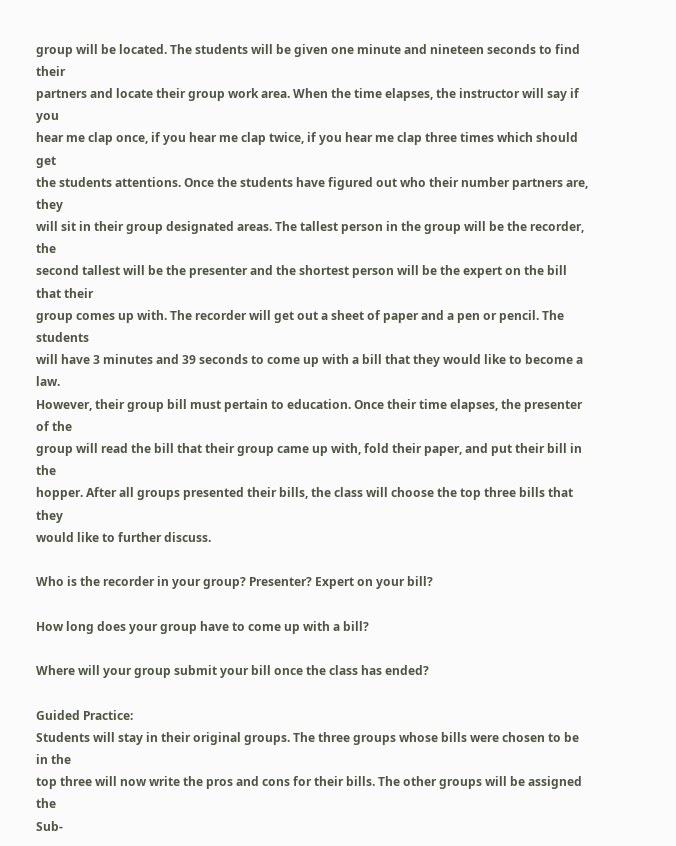group will be located. The students will be given one minute and nineteen seconds to find their
partners and locate their group work area. When the time elapses, the instructor will say if you
hear me clap once, if you hear me clap twice, if you hear me clap three times which should get
the students attentions. Once the students have figured out who their number partners are, they
will sit in their group designated areas. The tallest person in the group will be the recorder, the
second tallest will be the presenter and the shortest person will be the expert on the bill that their
group comes up with. The recorder will get out a sheet of paper and a pen or pencil. The students
will have 3 minutes and 39 seconds to come up with a bill that they would like to become a law.
However, their group bill must pertain to education. Once their time elapses, the presenter of the
group will read the bill that their group came up with, fold their paper, and put their bill in the
hopper. After all groups presented their bills, the class will choose the top three bills that they
would like to further discuss.

Who is the recorder in your group? Presenter? Expert on your bill?

How long does your group have to come up with a bill?

Where will your group submit your bill once the class has ended?

Guided Practice:
Students will stay in their original groups. The three groups whose bills were chosen to be in the
top three will now write the pros and cons for their bills. The other groups will be assigned the
Sub-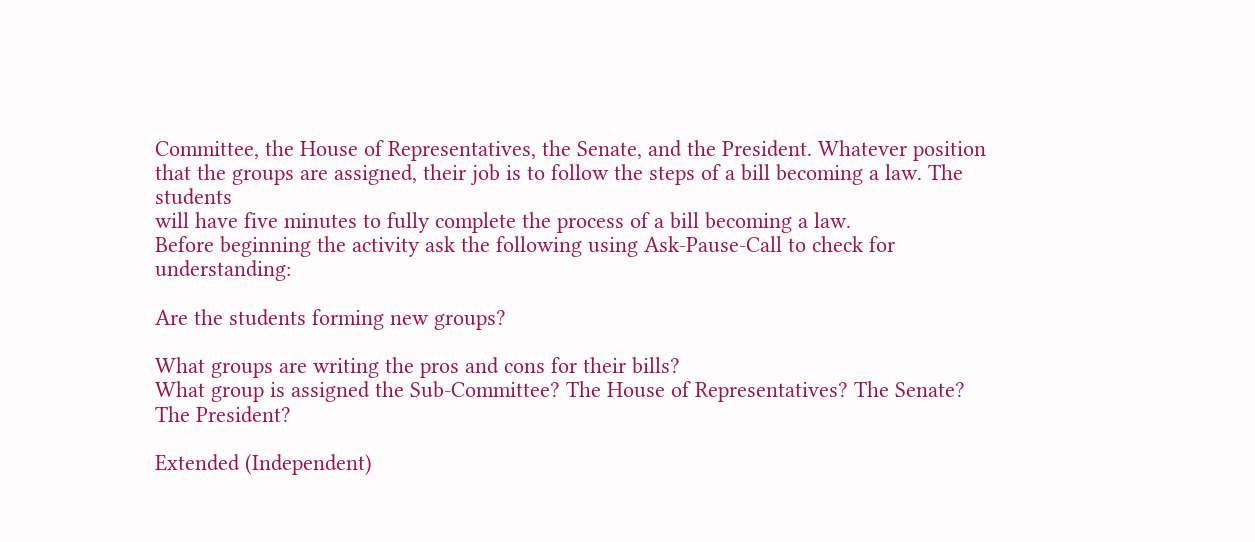Committee, the House of Representatives, the Senate, and the President. Whatever position
that the groups are assigned, their job is to follow the steps of a bill becoming a law. The students
will have five minutes to fully complete the process of a bill becoming a law.
Before beginning the activity ask the following using Ask-Pause-Call to check for understanding:

Are the students forming new groups?

What groups are writing the pros and cons for their bills?
What group is assigned the Sub-Committee? The House of Representatives? The Senate?
The President?

Extended (Independent)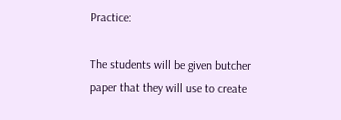Practice:

The students will be given butcher paper that they will use to create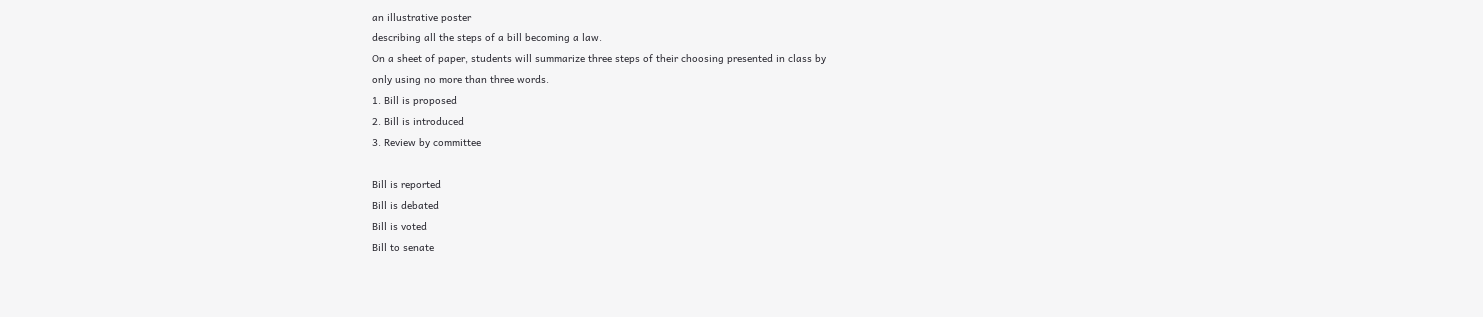an illustrative poster
describing all the steps of a bill becoming a law.
On a sheet of paper, students will summarize three steps of their choosing presented in class by
only using no more than three words.
1. Bill is proposed
2. Bill is introduced
3. Review by committee

Bill is reported
Bill is debated
Bill is voted
Bill to senate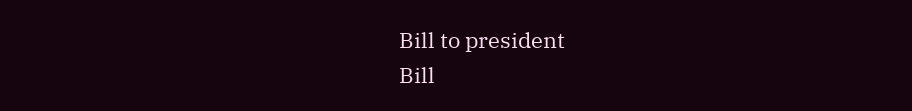Bill to president
Bill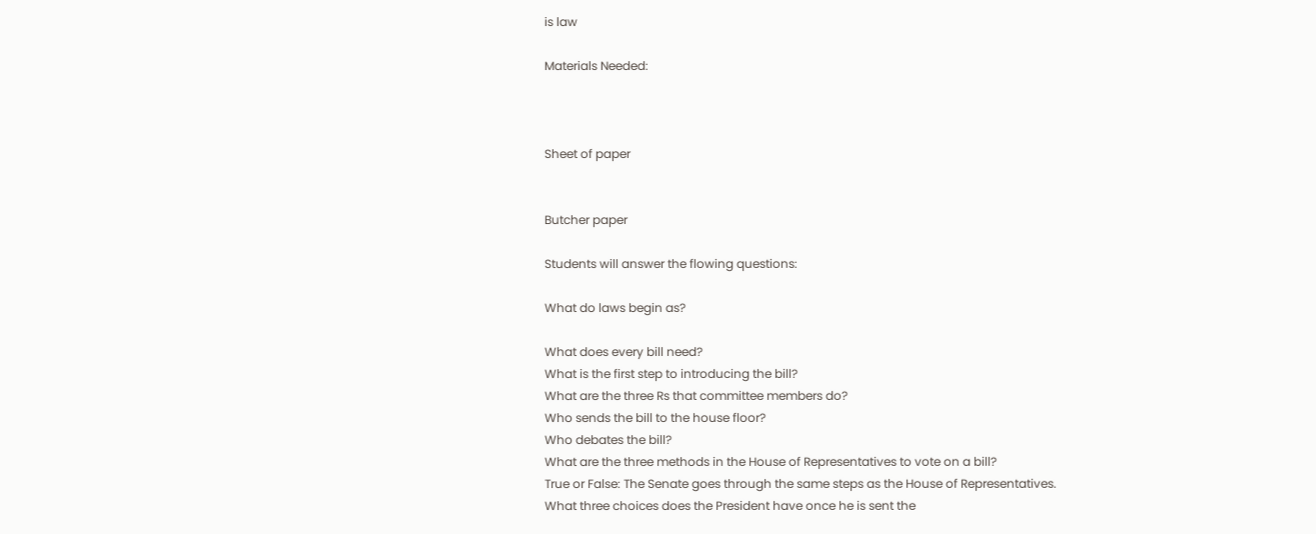is law

Materials Needed:



Sheet of paper


Butcher paper

Students will answer the flowing questions:

What do laws begin as?

What does every bill need?
What is the first step to introducing the bill?
What are the three Rs that committee members do?
Who sends the bill to the house floor?
Who debates the bill?
What are the three methods in the House of Representatives to vote on a bill?
True or False: The Senate goes through the same steps as the House of Representatives.
What three choices does the President have once he is sent the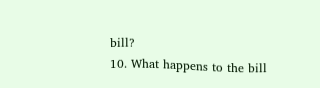bill?
10. What happens to the bill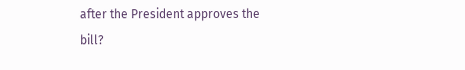after the President approves the bill?